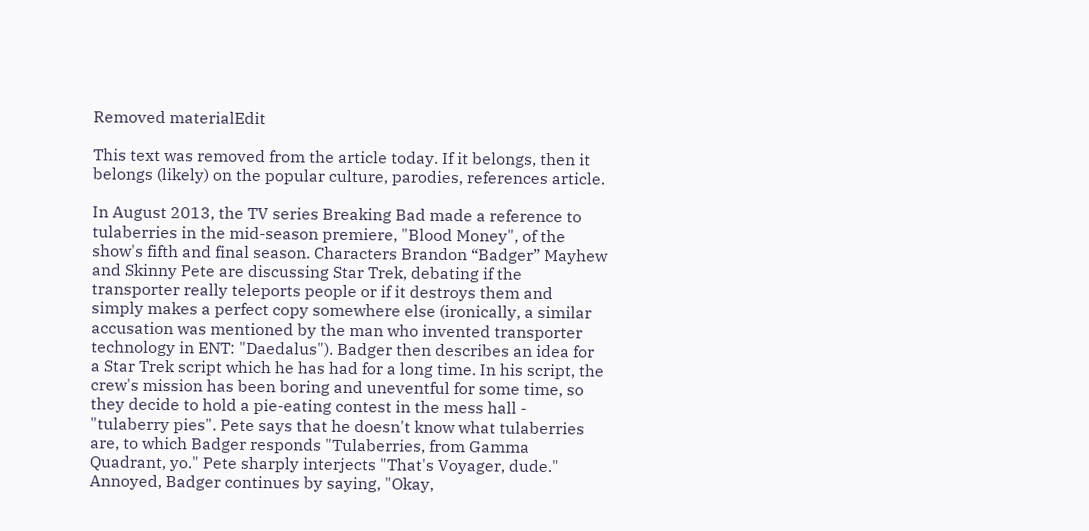Removed materialEdit

This text was removed from the article today. If it belongs, then it belongs (likely) on the popular culture, parodies, references article.

In August 2013, the TV series Breaking Bad made a reference to tulaberries in the mid-season premiere, "Blood Money", of the show's fifth and final season. Characters Brandon “Badger” Mayhew and Skinny Pete are discussing Star Trek, debating if the transporter really teleports people or if it destroys them and simply makes a perfect copy somewhere else (ironically, a similar accusation was mentioned by the man who invented transporter technology in ENT: "Daedalus"). Badger then describes an idea for a Star Trek script which he has had for a long time. In his script, the crew's mission has been boring and uneventful for some time, so they decide to hold a pie-eating contest in the mess hall - "tulaberry pies". Pete says that he doesn't know what tulaberries are, to which Badger responds "Tulaberries, from Gamma Quadrant, yo." Pete sharply interjects "That's Voyager, dude." Annoyed, Badger continues by saying, "Okay,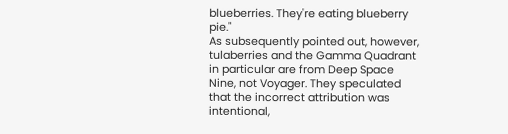blueberries. They're eating blueberry pie."
As subsequently pointed out, however, tulaberries and the Gamma Quadrant in particular are from Deep Space Nine, not Voyager. They speculated that the incorrect attribution was intentional,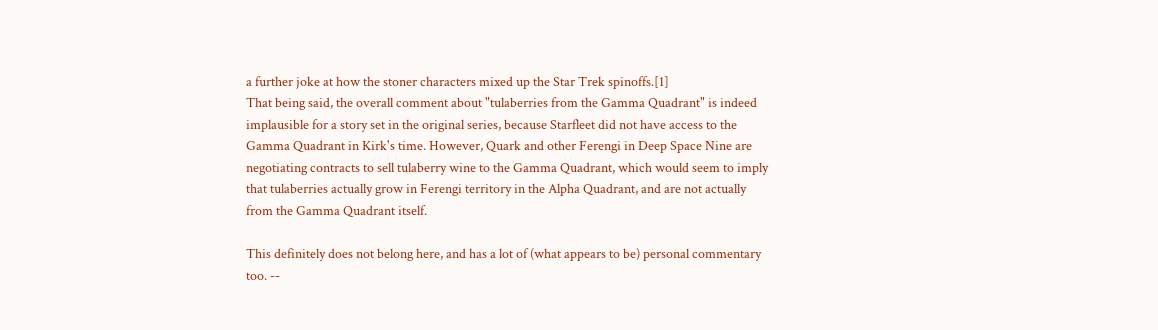a further joke at how the stoner characters mixed up the Star Trek spinoffs.[1]
That being said, the overall comment about "tulaberries from the Gamma Quadrant" is indeed implausible for a story set in the original series, because Starfleet did not have access to the Gamma Quadrant in Kirk's time. However, Quark and other Ferengi in Deep Space Nine are negotiating contracts to sell tulaberry wine to the Gamma Quadrant, which would seem to imply that tulaberries actually grow in Ferengi territory in the Alpha Quadrant, and are not actually from the Gamma Quadrant itself.

This definitely does not belong here, and has a lot of (what appears to be) personal commentary too. --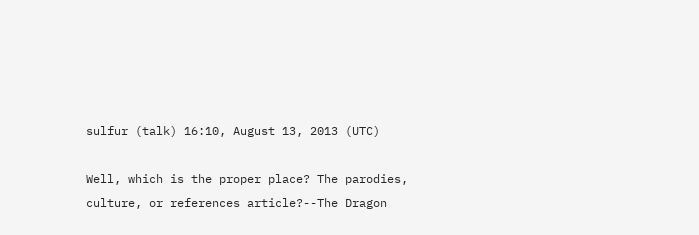sulfur (talk) 16:10, August 13, 2013 (UTC)

Well, which is the proper place? The parodies, culture, or references article?--The Dragon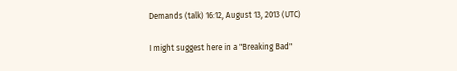Demands (talk) 16:12, August 13, 2013 (UTC)

I might suggest here in a "Breaking Bad"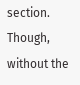section. Though, without the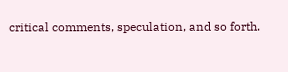critical comments, speculation, and so forth.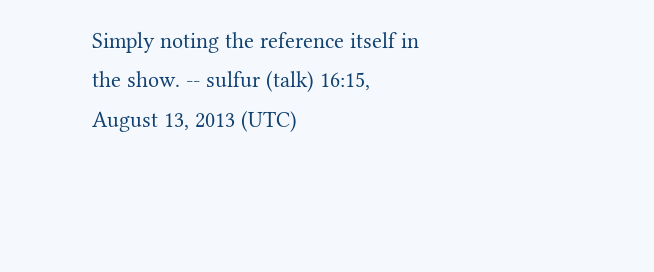Simply noting the reference itself in the show. -- sulfur (talk) 16:15, August 13, 2013 (UTC)